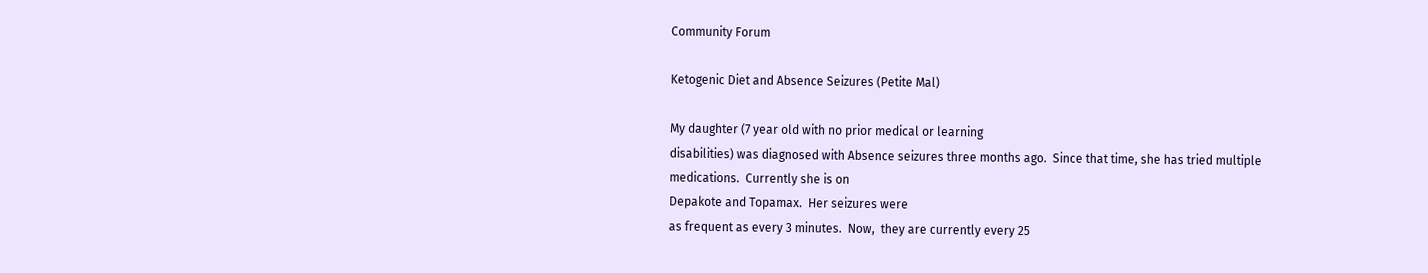Community Forum

Ketogenic Diet and Absence Seizures (Petite Mal)

My daughter (7 year old with no prior medical or learning
disabilities) was diagnosed with Absence seizures three months ago.  Since that time, she has tried multiple
medications.  Currently she is on
Depakote and Topamax.  Her seizures were
as frequent as every 3 minutes.  Now,  they are currently every 25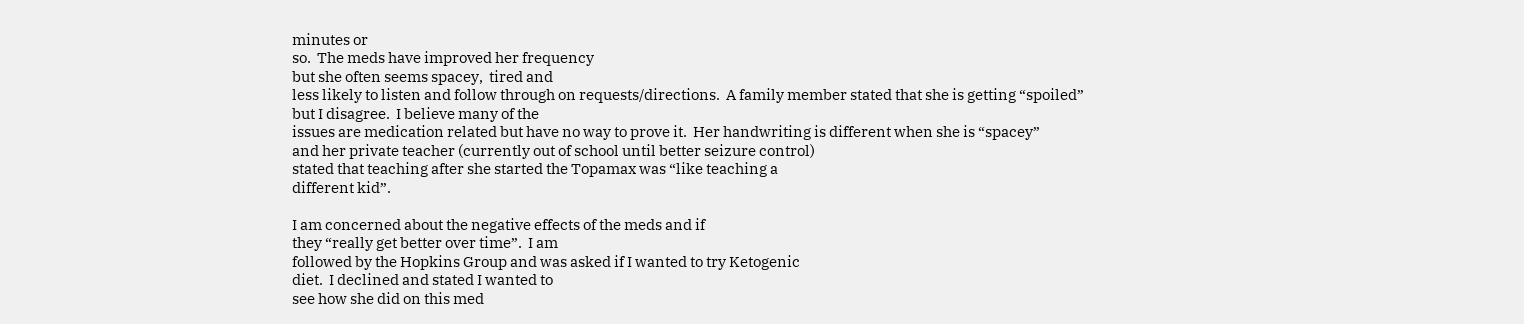minutes or
so.  The meds have improved her frequency
but she often seems spacey,  tired and
less likely to listen and follow through on requests/directions.  A family member stated that she is getting “spoiled”
but I disagree.  I believe many of the
issues are medication related but have no way to prove it.  Her handwriting is different when she is “spacey”
and her private teacher (currently out of school until better seizure control)
stated that teaching after she started the Topamax was “like teaching a
different kid”.

I am concerned about the negative effects of the meds and if
they “really get better over time”.  I am
followed by the Hopkins Group and was asked if I wanted to try Ketogenic
diet.  I declined and stated I wanted to
see how she did on this med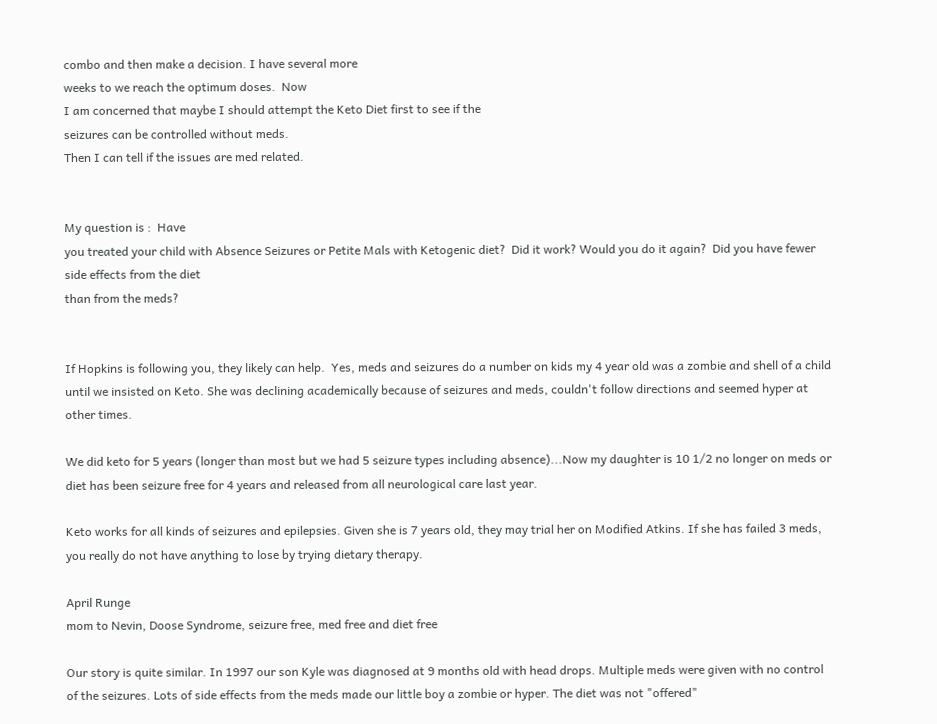combo and then make a decision. I have several more
weeks to we reach the optimum doses.  Now
I am concerned that maybe I should attempt the Keto Diet first to see if the
seizures can be controlled without meds.
Then I can tell if the issues are med related.


My question is :  Have
you treated your child with Absence Seizures or Petite Mals with Ketogenic diet?  Did it work? Would you do it again?  Did you have fewer side effects from the diet
than from the meds?


If Hopkins is following you, they likely can help.  Yes, meds and seizures do a number on kids my 4 year old was a zombie and shell of a child until we insisted on Keto. She was declining academically because of seizures and meds, couldn't follow directions and seemed hyper at other times.

We did keto for 5 years (longer than most but we had 5 seizure types including absence)...Now my daughter is 10 1/2 no longer on meds or diet has been seizure free for 4 years and released from all neurological care last year.

Keto works for all kinds of seizures and epilepsies. Given she is 7 years old, they may trial her on Modified Atkins. If she has failed 3 meds, you really do not have anything to lose by trying dietary therapy.

April Runge
mom to Nevin, Doose Syndrome, seizure free, med free and diet free

Our story is quite similar. In 1997 our son Kyle was diagnosed at 9 months old with head drops. Multiple meds were given with no control of the seizures. Lots of side effects from the meds made our little boy a zombie or hyper. The diet was not "offered"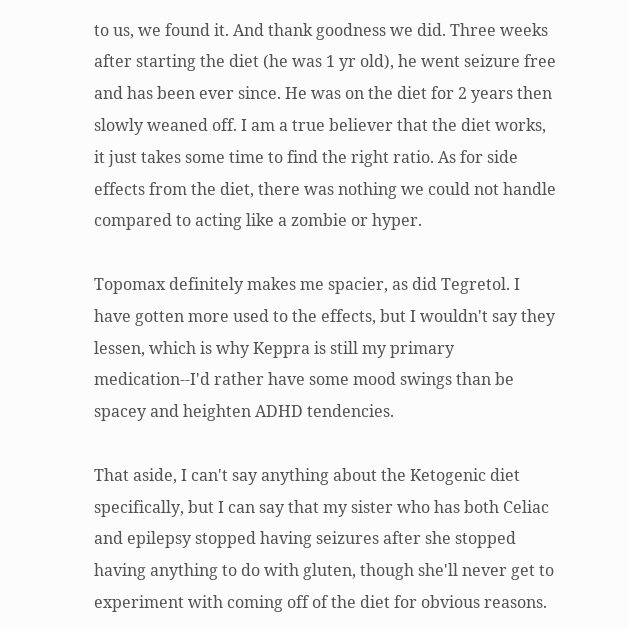to us, we found it. And thank goodness we did. Three weeks after starting the diet (he was 1 yr old), he went seizure free and has been ever since. He was on the diet for 2 years then slowly weaned off. I am a true believer that the diet works, it just takes some time to find the right ratio. As for side effects from the diet, there was nothing we could not handle compared to acting like a zombie or hyper.

Topomax definitely makes me spacier, as did Tegretol. I have gotten more used to the effects, but I wouldn't say they lessen, which is why Keppra is still my primary medication--I'd rather have some mood swings than be spacey and heighten ADHD tendencies.

That aside, I can't say anything about the Ketogenic diet specifically, but I can say that my sister who has both Celiac and epilepsy stopped having seizures after she stopped having anything to do with gluten, though she'll never get to experiment with coming off of the diet for obvious reasons.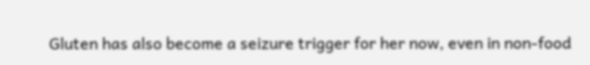Gluten has also become a seizure trigger for her now, even in non-food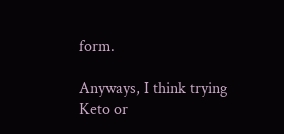form.

Anyways, I think trying Keto or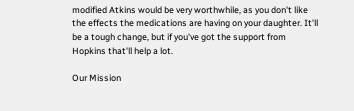modified Atkins would be very worthwhile, as you don't like the effects the medications are having on your daughter. It'll be a tough change, but if you've got the support from Hopkins that'll help a lot.

Our Mission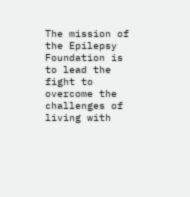The mission of the Epilepsy Foundation is to lead the fight to overcome the challenges of living with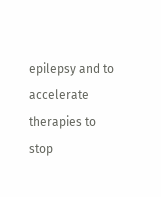epilepsy and to accelerate therapies to stop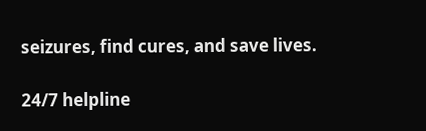seizures, find cures, and save lives.

24/7 helpline